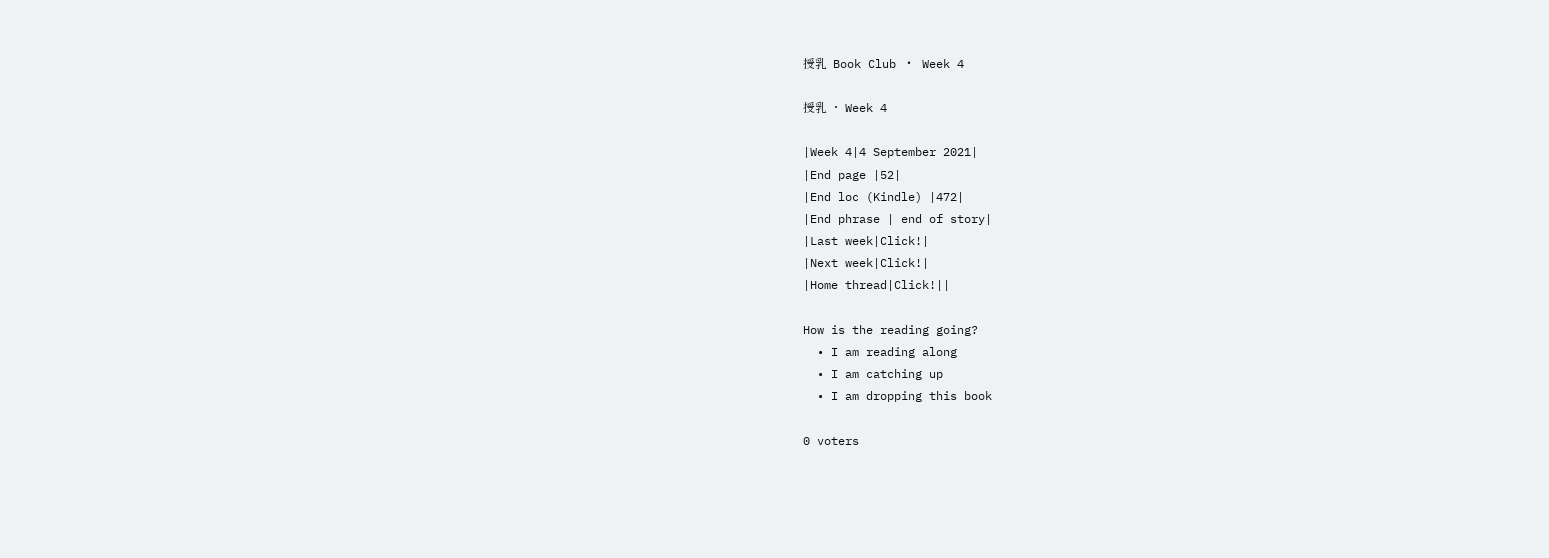授乳  Book Club ・ Week 4

授乳 ・ Week 4

|Week 4|4 September 2021|
|End page |52|
|End loc (Kindle) |472|
|End phrase | end of story|
|Last week|Click!|
|Next week|Click!|
|Home thread|Click!||

How is the reading going?
  • I am reading along
  • I am catching up
  • I am dropping this book

0 voters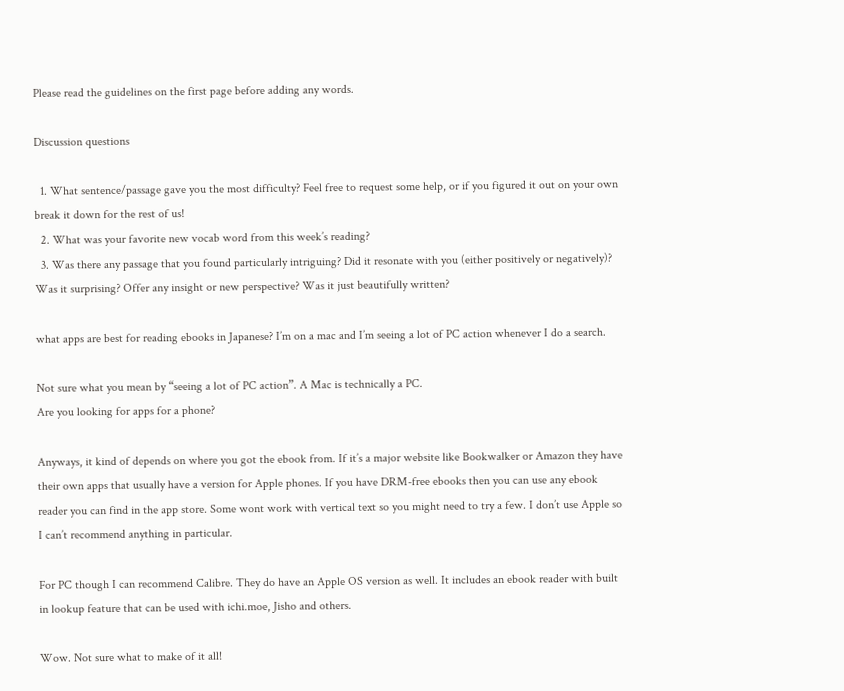Please read the guidelines on the first page before adding any words.

Discussion questions

  1. What sentence/passage gave you the most difficulty? Feel free to request some help, or if you figured it out on your own break it down for the rest of us!
  2. What was your favorite new vocab word from this week’s reading?
  3. Was there any passage that you found particularly intriguing? Did it resonate with you (either positively or negatively)? Was it surprising? Offer any insight or new perspective? Was it just beautifully written?

what apps are best for reading ebooks in Japanese? I’m on a mac and I’m seeing a lot of PC action whenever I do a search.

Not sure what you mean by “seeing a lot of PC action”. A Mac is technically a PC.
Are you looking for apps for a phone?

Anyways, it kind of depends on where you got the ebook from. If it’s a major website like Bookwalker or Amazon they have their own apps that usually have a version for Apple phones. If you have DRM-free ebooks then you can use any ebook reader you can find in the app store. Some wont work with vertical text so you might need to try a few. I don’t use Apple so I can’t recommend anything in particular.

For PC though I can recommend Calibre. They do have an Apple OS version as well. It includes an ebook reader with built in lookup feature that can be used with ichi.moe, Jisho and others.

Wow. Not sure what to make of it all!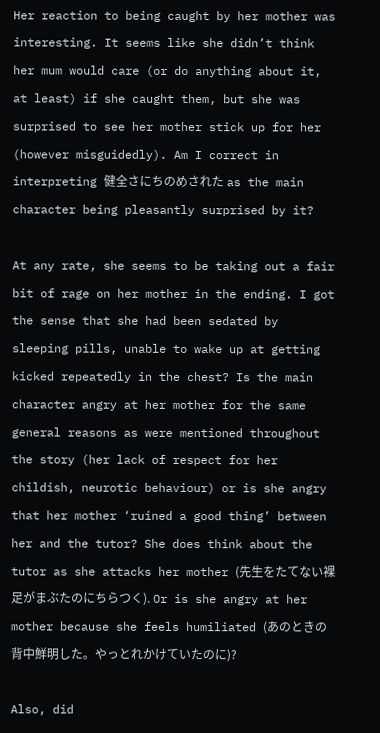Her reaction to being caught by her mother was interesting. It seems like she didn’t think her mum would care (or do anything about it, at least) if she caught them, but she was surprised to see her mother stick up for her (however misguidedly). Am I correct in interpreting 健全さにちのめされた as the main character being pleasantly surprised by it?

At any rate, she seems to be taking out a fair bit of rage on her mother in the ending. I got the sense that she had been sedated by sleeping pills, unable to wake up at getting kicked repeatedly in the chest? Is the main character angry at her mother for the same general reasons as were mentioned throughout the story (her lack of respect for her childish, neurotic behaviour) or is she angry that her mother ‘ruined a good thing’ between her and the tutor? She does think about the tutor as she attacks her mother (先生をたてない裸足がまぶたのにちらつく). Or is she angry at her mother because she feels humiliated (あのときの背中鮮明した。やっとれかけていたのに)?

Also, did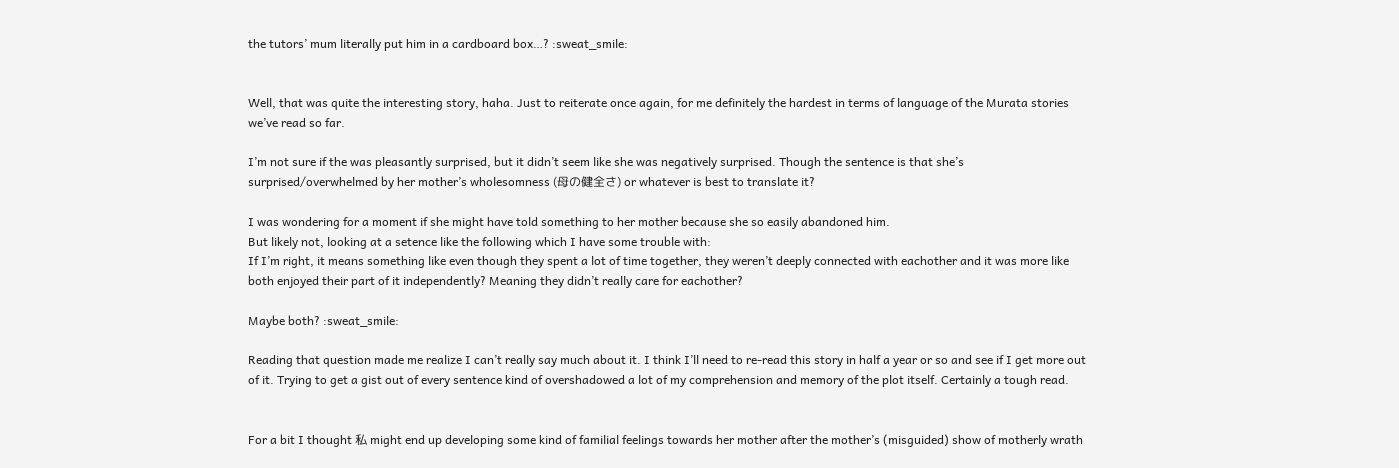the tutors’ mum literally put him in a cardboard box…? :sweat_smile:


Well, that was quite the interesting story, haha. Just to reiterate once again, for me definitely the hardest in terms of language of the Murata stories we’ve read so far.

I’m not sure if the was pleasantly surprised, but it didn’t seem like she was negatively surprised. Though the sentence is that she’s surprised/overwhelmed by her mother’s wholesomness (母の健全さ) or whatever is best to translate it?

I was wondering for a moment if she might have told something to her mother because she so easily abandoned him.
But likely not, looking at a setence like the following which I have some trouble with:
If I’m right, it means something like even though they spent a lot of time together, they weren’t deeply connected with eachother and it was more like both enjoyed their part of it independently? Meaning they didn’t really care for eachother?

Maybe both? :sweat_smile:

Reading that question made me realize I can’t really say much about it. I think I’ll need to re-read this story in half a year or so and see if I get more out of it. Trying to get a gist out of every sentence kind of overshadowed a lot of my comprehension and memory of the plot itself. Certainly a tough read.


For a bit I thought 私 might end up developing some kind of familial feelings towards her mother after the mother’s (misguided) show of motherly wrath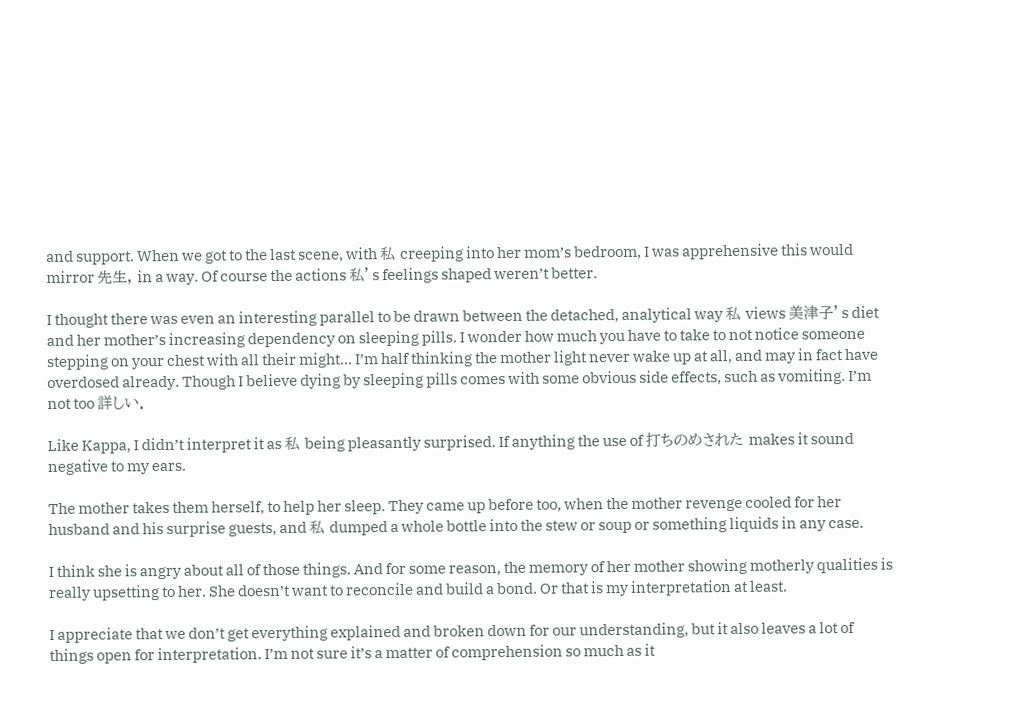and support. When we got to the last scene, with 私 creeping into her mom’s bedroom, I was apprehensive this would mirror 先生, in a way. Of course the actions 私’s feelings shaped weren’t better.

I thought there was even an interesting parallel to be drawn between the detached, analytical way 私 views 美津子’s diet and her mother’s increasing dependency on sleeping pills. I wonder how much you have to take to not notice someone stepping on your chest with all their might… I’m half thinking the mother light never wake up at all, and may in fact have overdosed already. Though I believe dying by sleeping pills comes with some obvious side effects, such as vomiting. I’m not too 詳しい.

Like Kappa, I didn’t interpret it as 私 being pleasantly surprised. If anything the use of 打ちのめされた makes it sound negative to my ears.

The mother takes them herself, to help her sleep. They came up before too, when the mother revenge cooled for her husband and his surprise guests, and 私 dumped a whole bottle into the stew or soup or something liquids in any case.

I think she is angry about all of those things. And for some reason, the memory of her mother showing motherly qualities is really upsetting to her. She doesn’t want to reconcile and build a bond. Or that is my interpretation at least.

I appreciate that we don’t get everything explained and broken down for our understanding, but it also leaves a lot of things open for interpretation. I’m not sure it’s a matter of comprehension so much as it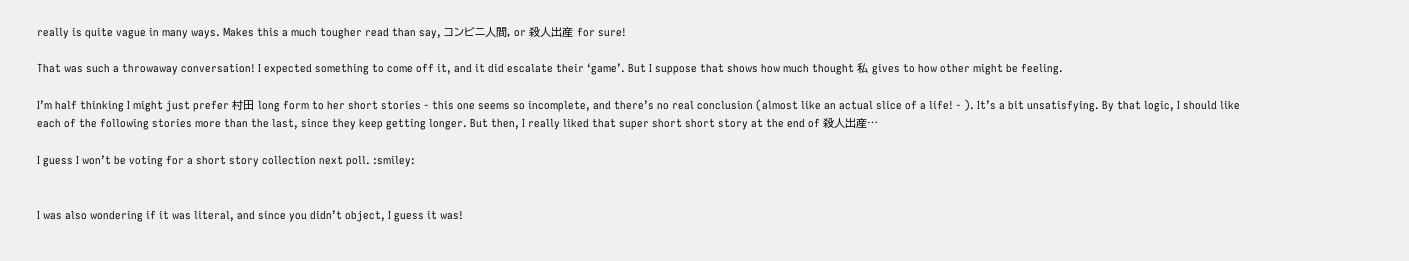really is quite vague in many ways. Makes this a much tougher read than say, コンビニ人間, or 殺人出産 for sure!

That was such a throwaway conversation! I expected something to come off it, and it did escalate their ‘game’. But I suppose that shows how much thought 私 gives to how other might be feeling.

I’m half thinking I might just prefer 村田 long form to her short stories - this one seems so incomplete, and there’s no real conclusion (almost like an actual slice of a life! - ). It’s a bit unsatisfying. By that logic, I should like each of the following stories more than the last, since they keep getting longer. But then, I really liked that super short short story at the end of 殺人出産…

I guess I won’t be voting for a short story collection next poll. :smiley:


I was also wondering if it was literal, and since you didn’t object, I guess it was!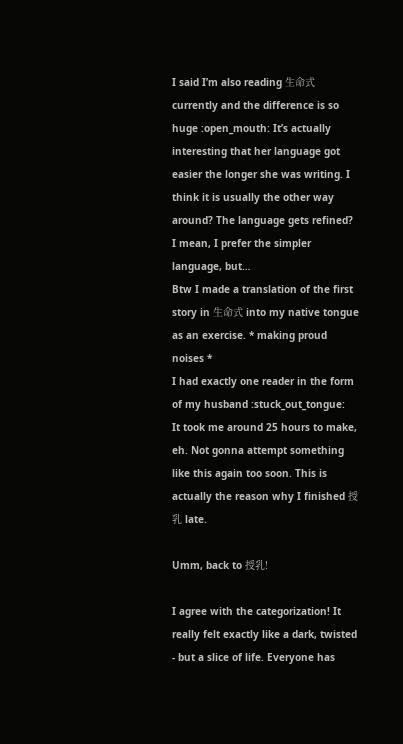I said I’m also reading 生命式 currently and the difference is so huge :open_mouth: It’s actually interesting that her language got easier the longer she was writing. I think it is usually the other way around? The language gets refined? I mean, I prefer the simpler language, but…
Btw I made a translation of the first story in 生命式 into my native tongue as an exercise. * making proud noises *
I had exactly one reader in the form of my husband :stuck_out_tongue:
It took me around 25 hours to make, eh. Not gonna attempt something like this again too soon. This is actually the reason why I finished 授乳 late.

Umm, back to 授乳!

I agree with the categorization! It really felt exactly like a dark, twisted - but a slice of life. Everyone has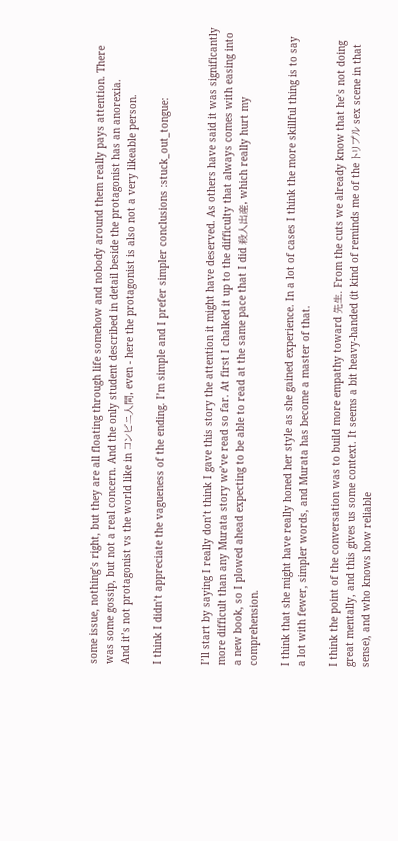some issue, nothing’s right, but they are all floating through life somehow and nobody around them really pays attention. There was some gossip, but not a real concern. And the only student described in detail beside the protagonist has an anorexia.
And it’s not protagonist vs the world like in コンビニ人間, even - here the protagonist is also not a very likeable person.

I think I didn’t appreciate the vagueness of the ending. I’m simple and I prefer simpler conclusions :stuck_out_tongue:


I’ll start by saying I really don’t think I gave this story the attention it might have deserved. As others have said it was significantly more difficult than any Murata story we’ve read so far. At first I chalked it up to the difficulty that always comes with easing into a new book, so I plowed ahead expecting to be able to read at the same pace that I did 殺人出産, which really hurt my comprehension.

I think that she might have really honed her style as she gained experience. In a lot of cases I think the more skillful thing is to say a lot with fewer, simpler words, and Murata has become a master of that.

I think the point of the conversation was to build more empathy toward 先生. From the cuts we already know that he’s not doing great mentally, and this gives us some context. It seems a bit heavy-handed (it kind of reminds me of the トリプル sex scene in that sense), and who knows how reliable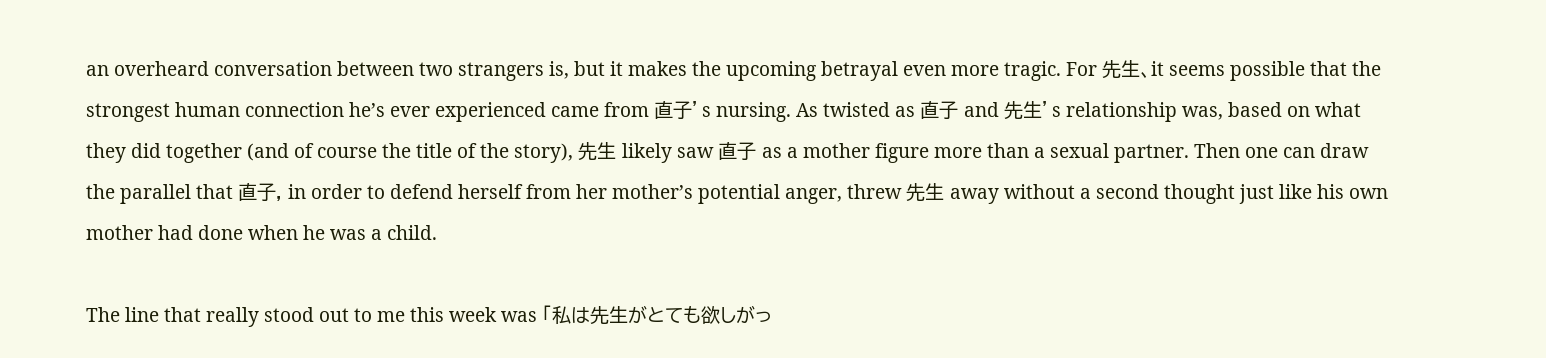an overheard conversation between two strangers is, but it makes the upcoming betrayal even more tragic. For 先生、it seems possible that the strongest human connection he’s ever experienced came from 直子’s nursing. As twisted as 直子 and 先生’s relationship was, based on what they did together (and of course the title of the story), 先生 likely saw 直子 as a mother figure more than a sexual partner. Then one can draw the parallel that 直子, in order to defend herself from her mother’s potential anger, threw 先生 away without a second thought just like his own mother had done when he was a child.

The line that really stood out to me this week was 「私は先生がとても欲しがっ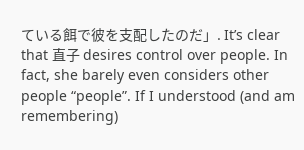ている餌で彼を支配したのだ」. It’s clear that 直子 desires control over people. In fact, she barely even considers other people “people”. If I understood (and am remembering)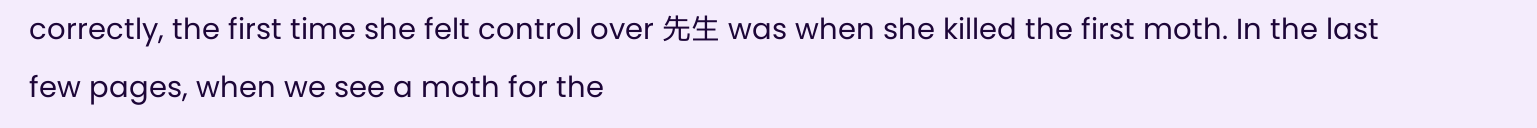correctly, the first time she felt control over 先生 was when she killed the first moth. In the last few pages, when we see a moth for the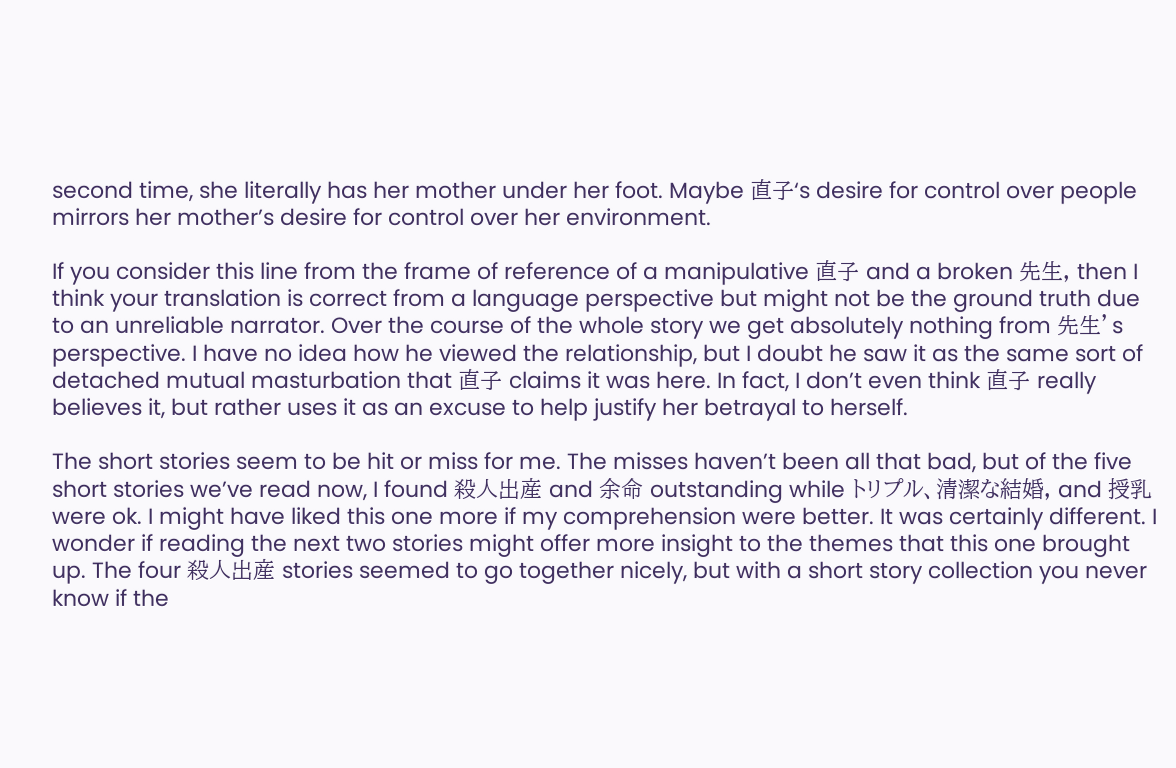second time, she literally has her mother under her foot. Maybe 直子‘s desire for control over people mirrors her mother’s desire for control over her environment.

If you consider this line from the frame of reference of a manipulative 直子 and a broken 先生, then I think your translation is correct from a language perspective but might not be the ground truth due to an unreliable narrator. Over the course of the whole story we get absolutely nothing from 先生’s perspective. I have no idea how he viewed the relationship, but I doubt he saw it as the same sort of detached mutual masturbation that 直子 claims it was here. In fact, I don’t even think 直子 really believes it, but rather uses it as an excuse to help justify her betrayal to herself.

The short stories seem to be hit or miss for me. The misses haven’t been all that bad, but of the five short stories we’ve read now, I found 殺人出産 and 余命 outstanding while トリプル、清潔な結婚, and 授乳 were ok. I might have liked this one more if my comprehension were better. It was certainly different. I wonder if reading the next two stories might offer more insight to the themes that this one brought up. The four 殺人出産 stories seemed to go together nicely, but with a short story collection you never know if the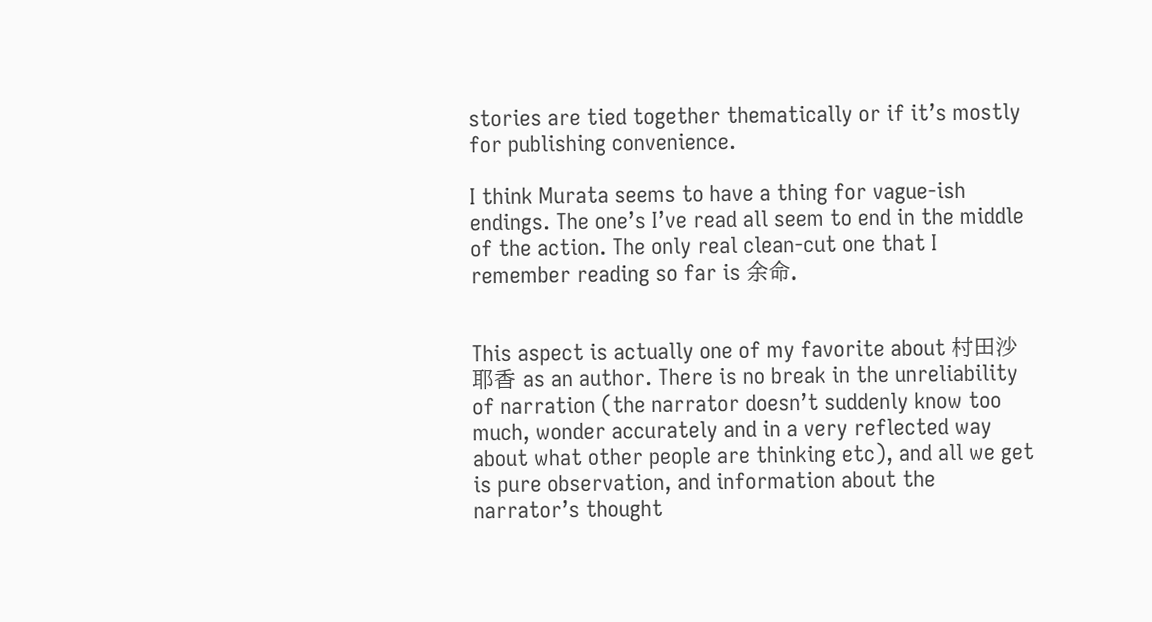stories are tied together thematically or if it’s mostly for publishing convenience.

I think Murata seems to have a thing for vague-ish endings. The one’s I’ve read all seem to end in the middle of the action. The only real clean-cut one that I remember reading so far is 余命.


This aspect is actually one of my favorite about 村田沙耶香 as an author. There is no break in the unreliability of narration (the narrator doesn’t suddenly know too much, wonder accurately and in a very reflected way about what other people are thinking etc), and all we get is pure observation, and information about the narrator’s thought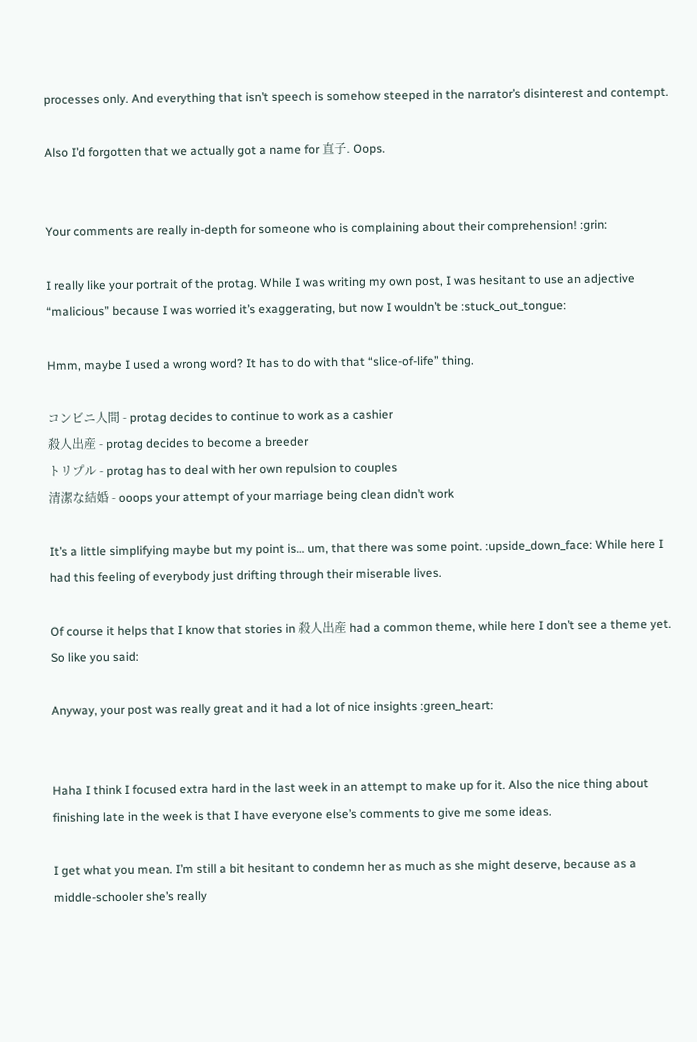processes only. And everything that isn’t speech is somehow steeped in the narrator’s disinterest and contempt.

Also I’d forgotten that we actually got a name for 直子. Oops.


Your comments are really in-depth for someone who is complaining about their comprehension! :grin:

I really like your portrait of the protag. While I was writing my own post, I was hesitant to use an adjective “malicious” because I was worried it’s exaggerating, but now I wouldn’t be :stuck_out_tongue:

Hmm, maybe I used a wrong word? It has to do with that “slice-of-life” thing.

コンビニ人間 - protag decides to continue to work as a cashier
殺人出産 - protag decides to become a breeder
トリプル - protag has to deal with her own repulsion to couples
清潔な結婚 - ooops your attempt of your marriage being clean didn’t work

It’s a little simplifying maybe but my point is… um, that there was some point. :upside_down_face: While here I had this feeling of everybody just drifting through their miserable lives.

Of course it helps that I know that stories in 殺人出産 had a common theme, while here I don’t see a theme yet. So like you said:

Anyway, your post was really great and it had a lot of nice insights :green_heart:


Haha I think I focused extra hard in the last week in an attempt to make up for it. Also the nice thing about finishing late in the week is that I have everyone else’s comments to give me some ideas.

I get what you mean. I’m still a bit hesitant to condemn her as much as she might deserve, because as a middle-schooler she’s really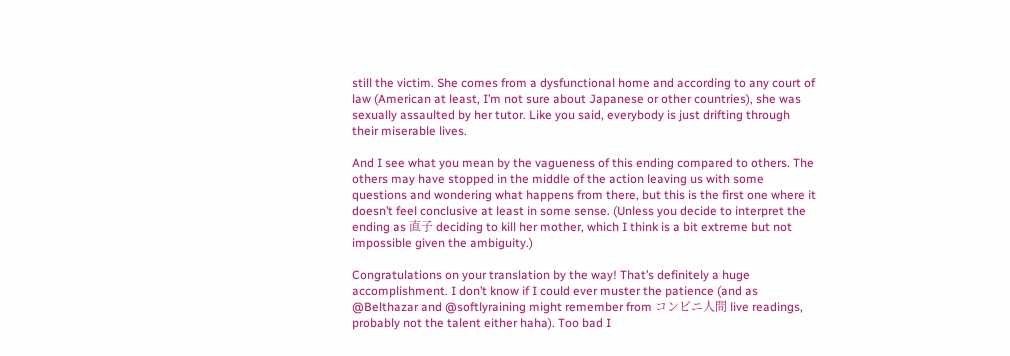still the victim. She comes from a dysfunctional home and according to any court of law (American at least, I’m not sure about Japanese or other countries), she was sexually assaulted by her tutor. Like you said, everybody is just drifting through their miserable lives.

And I see what you mean by the vagueness of this ending compared to others. The others may have stopped in the middle of the action leaving us with some questions and wondering what happens from there, but this is the first one where it doesn’t feel conclusive at least in some sense. (Unless you decide to interpret the ending as 直子 deciding to kill her mother, which I think is a bit extreme but not impossible given the ambiguity.)

Congratulations on your translation by the way! That’s definitely a huge accomplishment. I don’t know if I could ever muster the patience (and as @Belthazar and @softlyraining might remember from コンビニ人間 live readings, probably not the talent either haha). Too bad I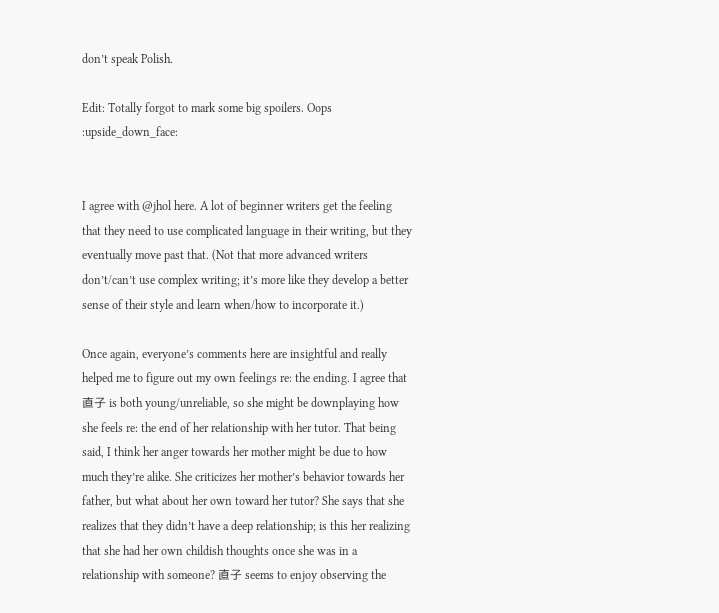don’t speak Polish.

Edit: Totally forgot to mark some big spoilers. Oops :upside_down_face:


I agree with @jhol here. A lot of beginner writers get the feeling that they need to use complicated language in their writing, but they eventually move past that. (Not that more advanced writers don’t/can’t use complex writing; it’s more like they develop a better sense of their style and learn when/how to incorporate it.)

Once again, everyone’s comments here are insightful and really helped me to figure out my own feelings re: the ending. I agree that 直子 is both young/unreliable, so she might be downplaying how she feels re: the end of her relationship with her tutor. That being said, I think her anger towards her mother might be due to how much they’re alike. She criticizes her mother’s behavior towards her father, but what about her own toward her tutor? She says that she realizes that they didn’t have a deep relationship; is this her realizing that she had her own childish thoughts once she was in a relationship with someone? 直子 seems to enjoy observing the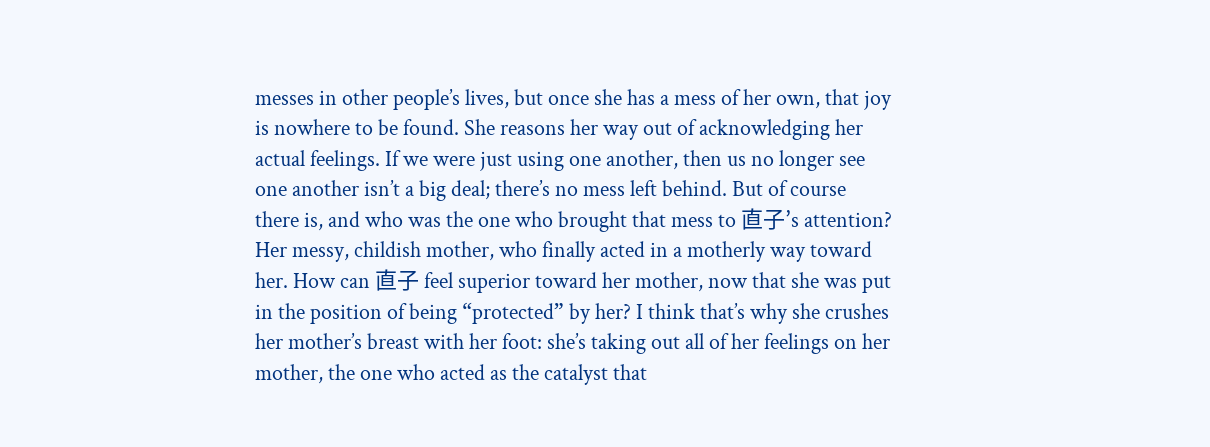messes in other people’s lives, but once she has a mess of her own, that joy is nowhere to be found. She reasons her way out of acknowledging her actual feelings. If we were just using one another, then us no longer see one another isn’t a big deal; there’s no mess left behind. But of course there is, and who was the one who brought that mess to 直子’s attention? Her messy, childish mother, who finally acted in a motherly way toward her. How can 直子 feel superior toward her mother, now that she was put in the position of being “protected” by her? I think that’s why she crushes her mother’s breast with her foot: she’s taking out all of her feelings on her mother, the one who acted as the catalyst that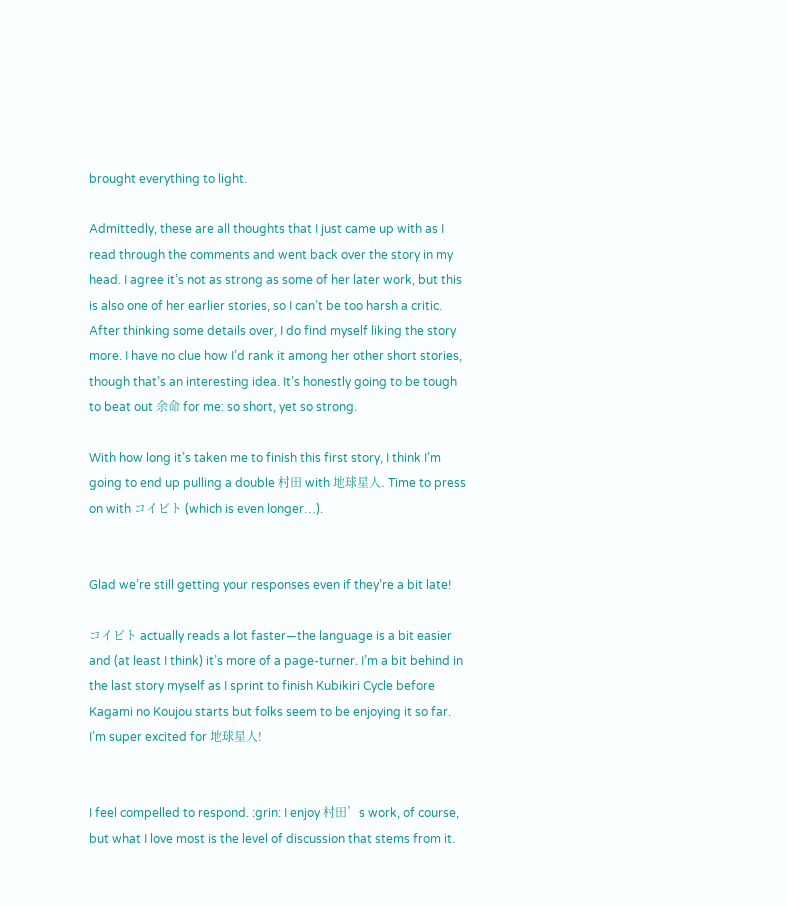brought everything to light.

Admittedly, these are all thoughts that I just came up with as I read through the comments and went back over the story in my head. I agree it’s not as strong as some of her later work, but this is also one of her earlier stories, so I can’t be too harsh a critic. After thinking some details over, I do find myself liking the story more. I have no clue how I’d rank it among her other short stories, though that’s an interesting idea. It’s honestly going to be tough to beat out 余命 for me: so short, yet so strong.

With how long it’s taken me to finish this first story, I think I’m going to end up pulling a double 村田 with 地球星人. Time to press on with コイビト (which is even longer…).


Glad we’re still getting your responses even if they’re a bit late!

コイビト actually reads a lot faster—the language is a bit easier and (at least I think) it’s more of a page-turner. I’m a bit behind in the last story myself as I sprint to finish Kubikiri Cycle before Kagami no Koujou starts but folks seem to be enjoying it so far. I’m super excited for 地球星人!


I feel compelled to respond. :grin: I enjoy 村田’s work, of course, but what I love most is the level of discussion that stems from it.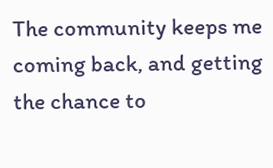The community keeps me coming back, and getting the chance to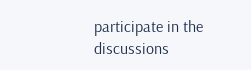participate in the discussions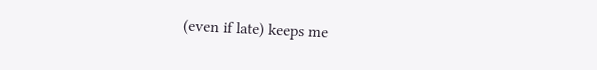(even if late) keeps me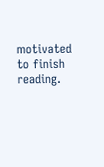motivated to finish reading.